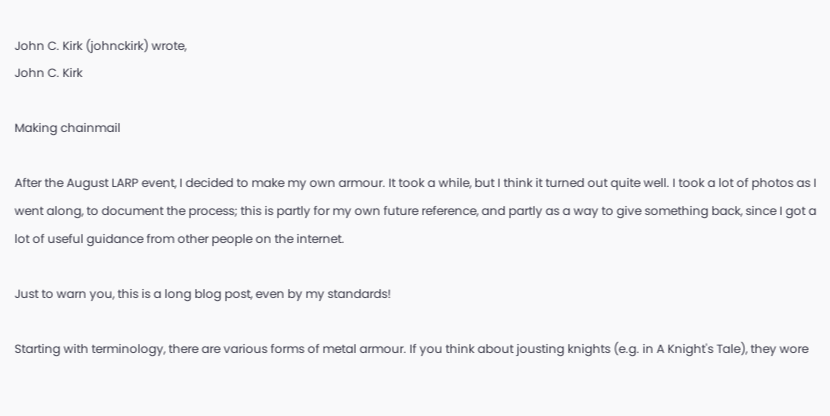John C. Kirk (johnckirk) wrote,
John C. Kirk

Making chainmail

After the August LARP event, I decided to make my own armour. It took a while, but I think it turned out quite well. I took a lot of photos as I went along, to document the process; this is partly for my own future reference, and partly as a way to give something back, since I got a lot of useful guidance from other people on the internet.

Just to warn you, this is a long blog post, even by my standards!

Starting with terminology, there are various forms of metal armour. If you think about jousting knights (e.g. in A Knight's Tale), they wore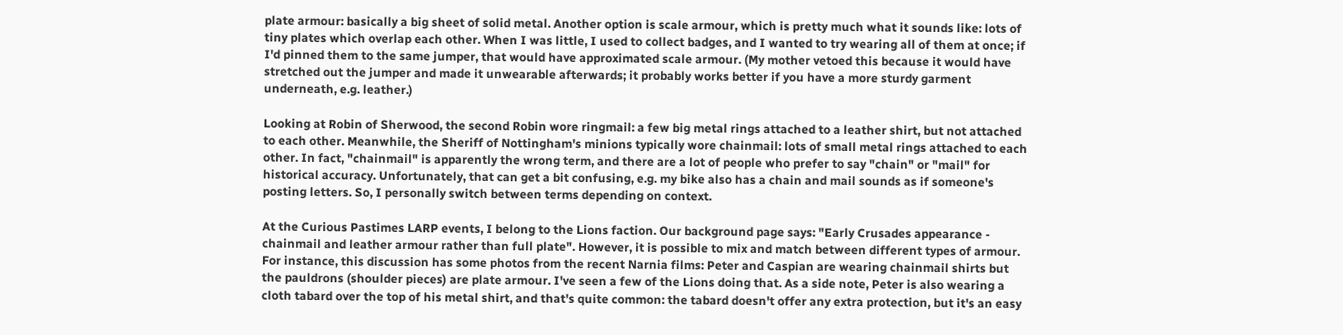plate armour: basically a big sheet of solid metal. Another option is scale armour, which is pretty much what it sounds like: lots of tiny plates which overlap each other. When I was little, I used to collect badges, and I wanted to try wearing all of them at once; if I'd pinned them to the same jumper, that would have approximated scale armour. (My mother vetoed this because it would have stretched out the jumper and made it unwearable afterwards; it probably works better if you have a more sturdy garment underneath, e.g. leather.)

Looking at Robin of Sherwood, the second Robin wore ringmail: a few big metal rings attached to a leather shirt, but not attached to each other. Meanwhile, the Sheriff of Nottingham's minions typically wore chainmail: lots of small metal rings attached to each other. In fact, "chainmail" is apparently the wrong term, and there are a lot of people who prefer to say "chain" or "mail" for historical accuracy. Unfortunately, that can get a bit confusing, e.g. my bike also has a chain and mail sounds as if someone's posting letters. So, I personally switch between terms depending on context.

At the Curious Pastimes LARP events, I belong to the Lions faction. Our background page says: "Early Crusades appearance - chainmail and leather armour rather than full plate". However, it is possible to mix and match between different types of armour. For instance, this discussion has some photos from the recent Narnia films: Peter and Caspian are wearing chainmail shirts but the pauldrons (shoulder pieces) are plate armour. I've seen a few of the Lions doing that. As a side note, Peter is also wearing a cloth tabard over the top of his metal shirt, and that's quite common: the tabard doesn't offer any extra protection, but it's an easy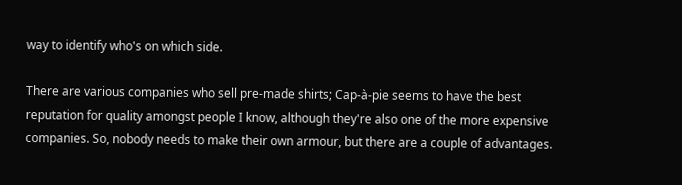way to identify who's on which side.

There are various companies who sell pre-made shirts; Cap-à-pie seems to have the best reputation for quality amongst people I know, although they're also one of the more expensive companies. So, nobody needs to make their own armour, but there are a couple of advantages.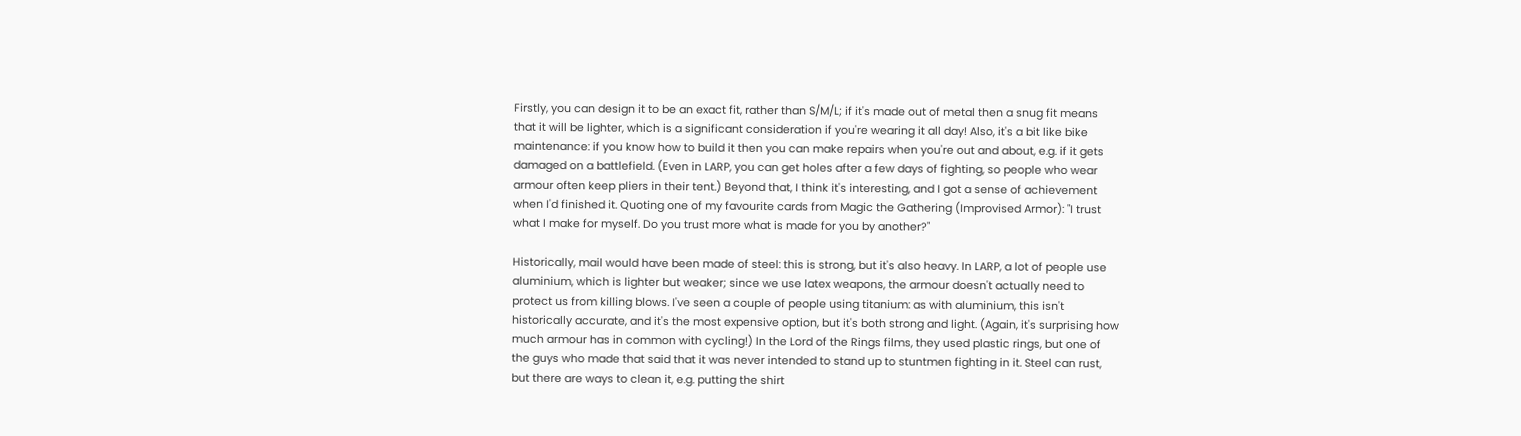Firstly, you can design it to be an exact fit, rather than S/M/L; if it's made out of metal then a snug fit means that it will be lighter, which is a significant consideration if you're wearing it all day! Also, it's a bit like bike maintenance: if you know how to build it then you can make repairs when you're out and about, e.g. if it gets damaged on a battlefield. (Even in LARP, you can get holes after a few days of fighting, so people who wear armour often keep pliers in their tent.) Beyond that, I think it's interesting, and I got a sense of achievement when I'd finished it. Quoting one of my favourite cards from Magic the Gathering (Improvised Armor): "I trust what I make for myself. Do you trust more what is made for you by another?"

Historically, mail would have been made of steel: this is strong, but it's also heavy. In LARP, a lot of people use aluminium, which is lighter but weaker; since we use latex weapons, the armour doesn't actually need to protect us from killing blows. I've seen a couple of people using titanium: as with aluminium, this isn't historically accurate, and it's the most expensive option, but it's both strong and light. (Again, it's surprising how much armour has in common with cycling!) In the Lord of the Rings films, they used plastic rings, but one of the guys who made that said that it was never intended to stand up to stuntmen fighting in it. Steel can rust, but there are ways to clean it, e.g. putting the shirt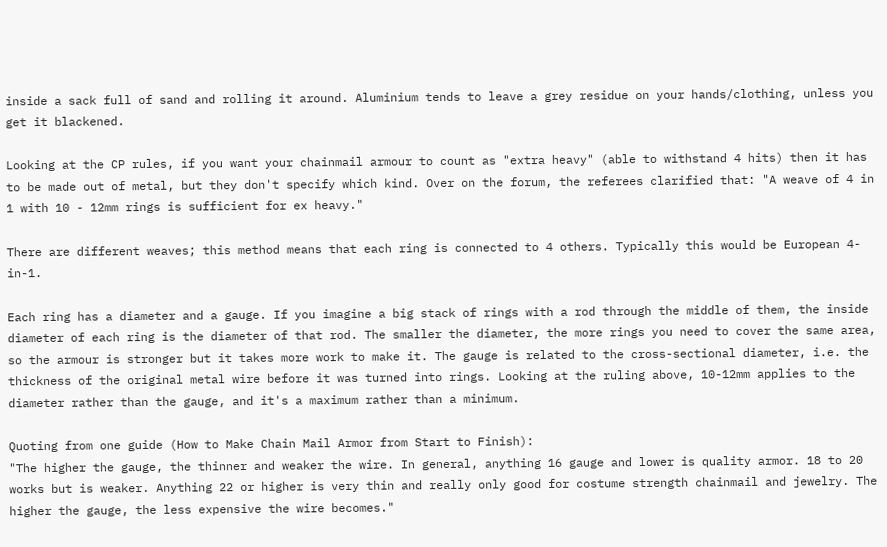inside a sack full of sand and rolling it around. Aluminium tends to leave a grey residue on your hands/clothing, unless you get it blackened.

Looking at the CP rules, if you want your chainmail armour to count as "extra heavy" (able to withstand 4 hits) then it has to be made out of metal, but they don't specify which kind. Over on the forum, the referees clarified that: "A weave of 4 in 1 with 10 - 12mm rings is sufficient for ex heavy."

There are different weaves; this method means that each ring is connected to 4 others. Typically this would be European 4-in-1.

Each ring has a diameter and a gauge. If you imagine a big stack of rings with a rod through the middle of them, the inside diameter of each ring is the diameter of that rod. The smaller the diameter, the more rings you need to cover the same area, so the armour is stronger but it takes more work to make it. The gauge is related to the cross-sectional diameter, i.e. the thickness of the original metal wire before it was turned into rings. Looking at the ruling above, 10-12mm applies to the diameter rather than the gauge, and it's a maximum rather than a minimum.

Quoting from one guide (How to Make Chain Mail Armor from Start to Finish):
"The higher the gauge, the thinner and weaker the wire. In general, anything 16 gauge and lower is quality armor. 18 to 20 works but is weaker. Anything 22 or higher is very thin and really only good for costume strength chainmail and jewelry. The higher the gauge, the less expensive the wire becomes."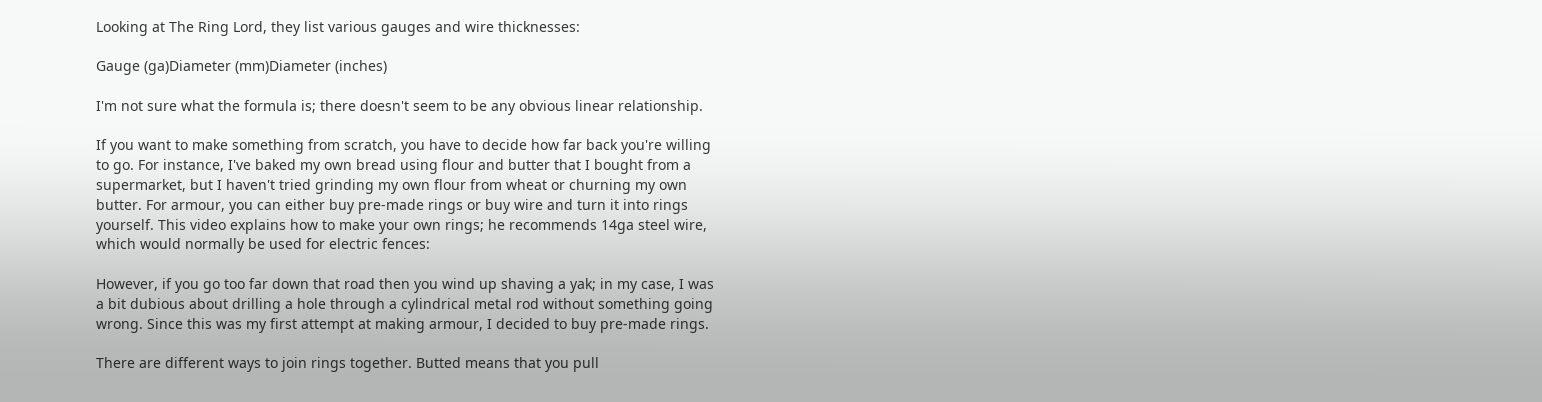Looking at The Ring Lord, they list various gauges and wire thicknesses:

Gauge (ga)Diameter (mm)Diameter (inches)

I'm not sure what the formula is; there doesn't seem to be any obvious linear relationship.

If you want to make something from scratch, you have to decide how far back you're willing to go. For instance, I've baked my own bread using flour and butter that I bought from a supermarket, but I haven't tried grinding my own flour from wheat or churning my own butter. For armour, you can either buy pre-made rings or buy wire and turn it into rings yourself. This video explains how to make your own rings; he recommends 14ga steel wire, which would normally be used for electric fences:

However, if you go too far down that road then you wind up shaving a yak; in my case, I was a bit dubious about drilling a hole through a cylindrical metal rod without something going wrong. Since this was my first attempt at making armour, I decided to buy pre-made rings.

There are different ways to join rings together. Butted means that you pull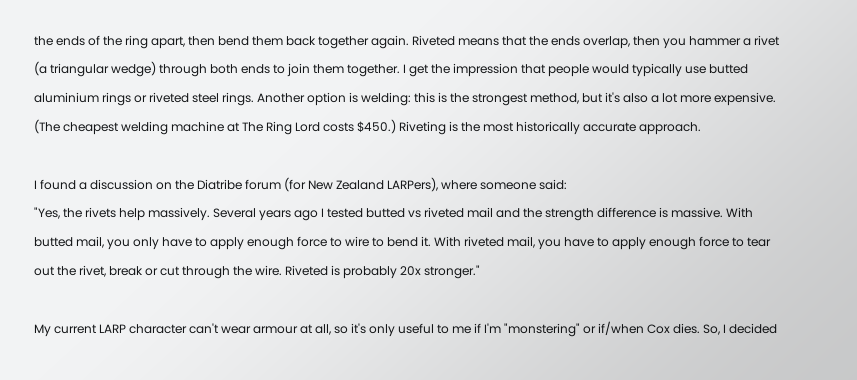the ends of the ring apart, then bend them back together again. Riveted means that the ends overlap, then you hammer a rivet (a triangular wedge) through both ends to join them together. I get the impression that people would typically use butted aluminium rings or riveted steel rings. Another option is welding: this is the strongest method, but it's also a lot more expensive. (The cheapest welding machine at The Ring Lord costs $450.) Riveting is the most historically accurate approach.

I found a discussion on the Diatribe forum (for New Zealand LARPers), where someone said:
"Yes, the rivets help massively. Several years ago I tested butted vs riveted mail and the strength difference is massive. With butted mail, you only have to apply enough force to wire to bend it. With riveted mail, you have to apply enough force to tear out the rivet, break or cut through the wire. Riveted is probably 20x stronger."

My current LARP character can't wear armour at all, so it's only useful to me if I'm "monstering" or if/when Cox dies. So, I decided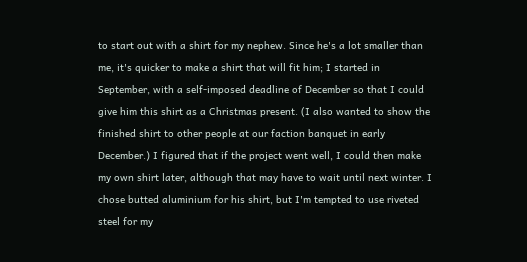to start out with a shirt for my nephew. Since he's a lot smaller than me, it's quicker to make a shirt that will fit him; I started in September, with a self-imposed deadline of December so that I could give him this shirt as a Christmas present. (I also wanted to show the finished shirt to other people at our faction banquet in early December.) I figured that if the project went well, I could then make my own shirt later, although that may have to wait until next winter. I chose butted aluminium for his shirt, but I'm tempted to use riveted steel for my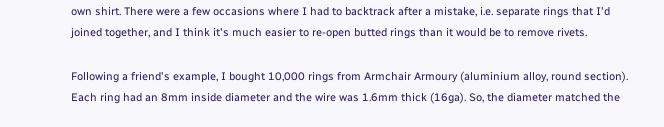own shirt. There were a few occasions where I had to backtrack after a mistake, i.e. separate rings that I'd joined together, and I think it's much easier to re-open butted rings than it would be to remove rivets.

Following a friend's example, I bought 10,000 rings from Armchair Armoury (aluminium alloy, round section). Each ring had an 8mm inside diameter and the wire was 1.6mm thick (16ga). So, the diameter matched the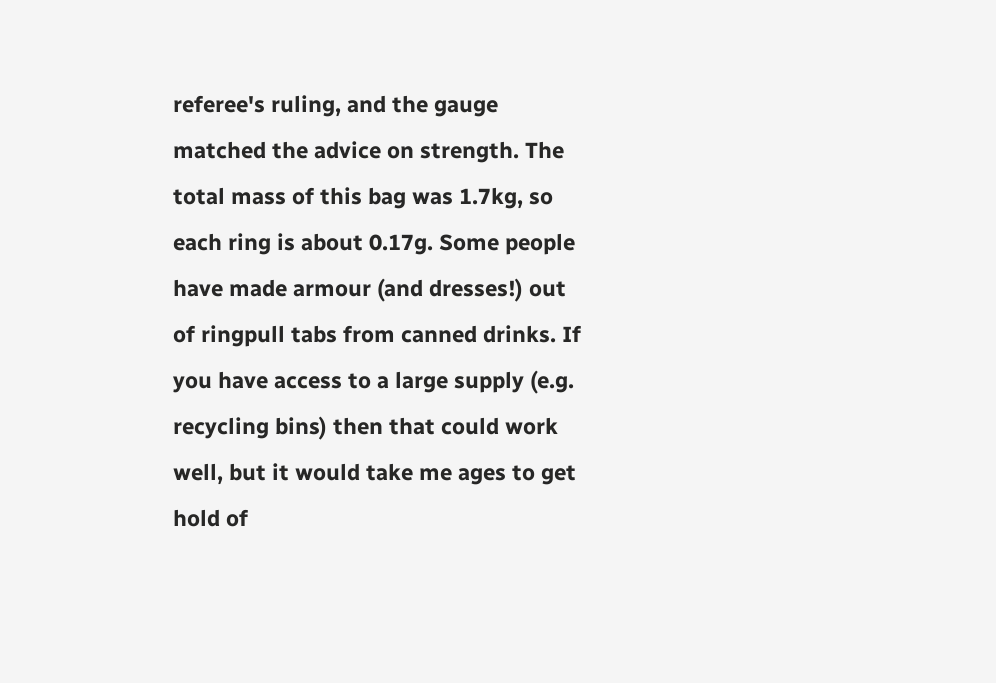referee's ruling, and the gauge matched the advice on strength. The total mass of this bag was 1.7kg, so each ring is about 0.17g. Some people have made armour (and dresses!) out of ringpull tabs from canned drinks. If you have access to a large supply (e.g. recycling bins) then that could work well, but it would take me ages to get hold of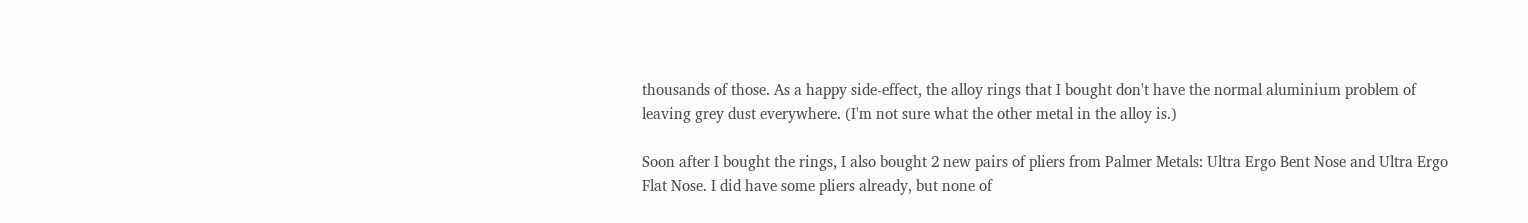thousands of those. As a happy side-effect, the alloy rings that I bought don't have the normal aluminium problem of leaving grey dust everywhere. (I'm not sure what the other metal in the alloy is.)

Soon after I bought the rings, I also bought 2 new pairs of pliers from Palmer Metals: Ultra Ergo Bent Nose and Ultra Ergo Flat Nose. I did have some pliers already, but none of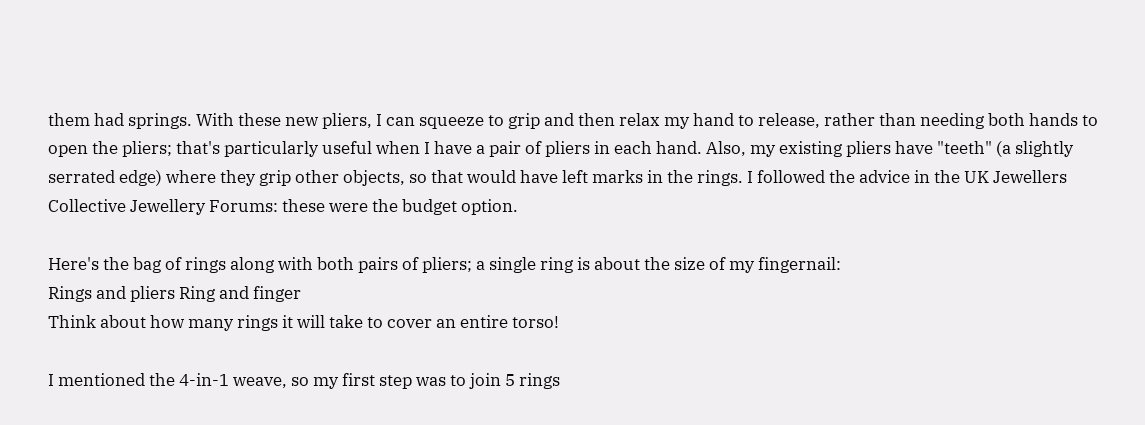them had springs. With these new pliers, I can squeeze to grip and then relax my hand to release, rather than needing both hands to open the pliers; that's particularly useful when I have a pair of pliers in each hand. Also, my existing pliers have "teeth" (a slightly serrated edge) where they grip other objects, so that would have left marks in the rings. I followed the advice in the UK Jewellers Collective Jewellery Forums: these were the budget option.

Here's the bag of rings along with both pairs of pliers; a single ring is about the size of my fingernail:
Rings and pliers Ring and finger
Think about how many rings it will take to cover an entire torso!

I mentioned the 4-in-1 weave, so my first step was to join 5 rings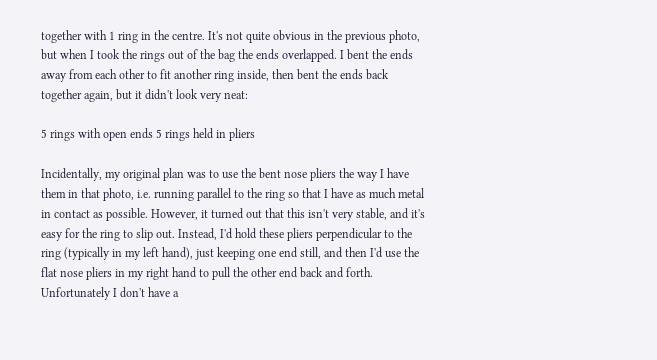together with 1 ring in the centre. It's not quite obvious in the previous photo, but when I took the rings out of the bag the ends overlapped. I bent the ends away from each other to fit another ring inside, then bent the ends back together again, but it didn't look very neat:

5 rings with open ends 5 rings held in pliers

Incidentally, my original plan was to use the bent nose pliers the way I have them in that photo, i.e. running parallel to the ring so that I have as much metal in contact as possible. However, it turned out that this isn't very stable, and it's easy for the ring to slip out. Instead, I'd hold these pliers perpendicular to the ring (typically in my left hand), just keeping one end still, and then I'd use the flat nose pliers in my right hand to pull the other end back and forth. Unfortunately I don't have a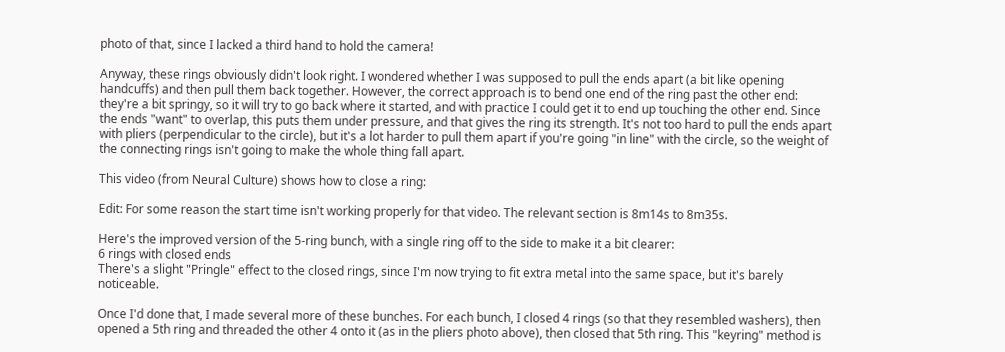photo of that, since I lacked a third hand to hold the camera!

Anyway, these rings obviously didn't look right. I wondered whether I was supposed to pull the ends apart (a bit like opening handcuffs) and then pull them back together. However, the correct approach is to bend one end of the ring past the other end: they're a bit springy, so it will try to go back where it started, and with practice I could get it to end up touching the other end. Since the ends "want" to overlap, this puts them under pressure, and that gives the ring its strength. It's not too hard to pull the ends apart with pliers (perpendicular to the circle), but it's a lot harder to pull them apart if you're going "in line" with the circle, so the weight of the connecting rings isn't going to make the whole thing fall apart.

This video (from Neural Culture) shows how to close a ring:

Edit: For some reason the start time isn't working properly for that video. The relevant section is 8m14s to 8m35s.

Here's the improved version of the 5-ring bunch, with a single ring off to the side to make it a bit clearer:
6 rings with closed ends
There's a slight "Pringle" effect to the closed rings, since I'm now trying to fit extra metal into the same space, but it's barely noticeable.

Once I'd done that, I made several more of these bunches. For each bunch, I closed 4 rings (so that they resembled washers), then opened a 5th ring and threaded the other 4 onto it (as in the pliers photo above), then closed that 5th ring. This "keyring" method is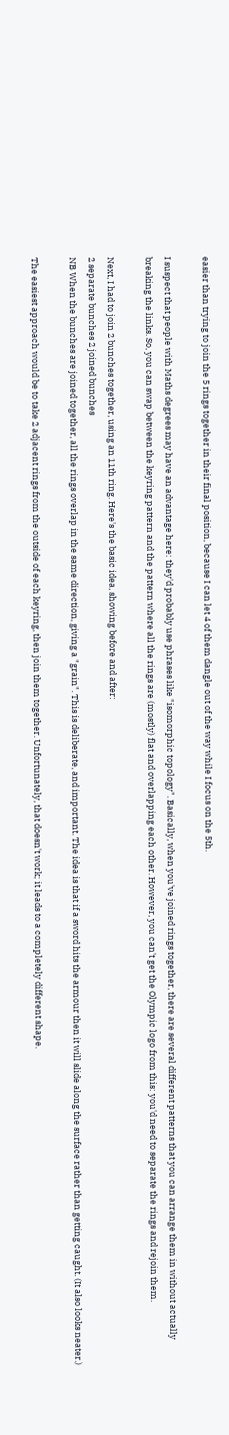easier than trying to join the 5 rings together in their final position, because I can let 4 of them dangle out of the way while I focus on the 5th.

I suspect that people with Maths degrees may have an advantage here: they'd probably use phrases like "isomorphic topology". Basically, when you've joined rings together, there are several different patterns that you can arrange them in without actually breaking the links. So, you can swap between the keyring pattern and the pattern where all the rings are (mostly) flat and overlapping each other. However, you can't get the Olympic logo from this: you'd need to separate the rings and rejoin them.

Next, I had to join 2 bunches together, using an 11th ring. Here's the basic idea, showing before and after:
2 separate bunches 2 joined bunches
NB When the bunches are joined together, all the rings overlap in the same direction, giving a "grain". This is deliberate, and important. The idea is that if a sword hits the armour then it will slide along the surface rather than getting caught. (It also looks neater.)

The easiest approach would be to take 2 adjacent rings from the outside of each keyring, then join them together. Unfortunately, that doesn't work; it leads to a completely different shape.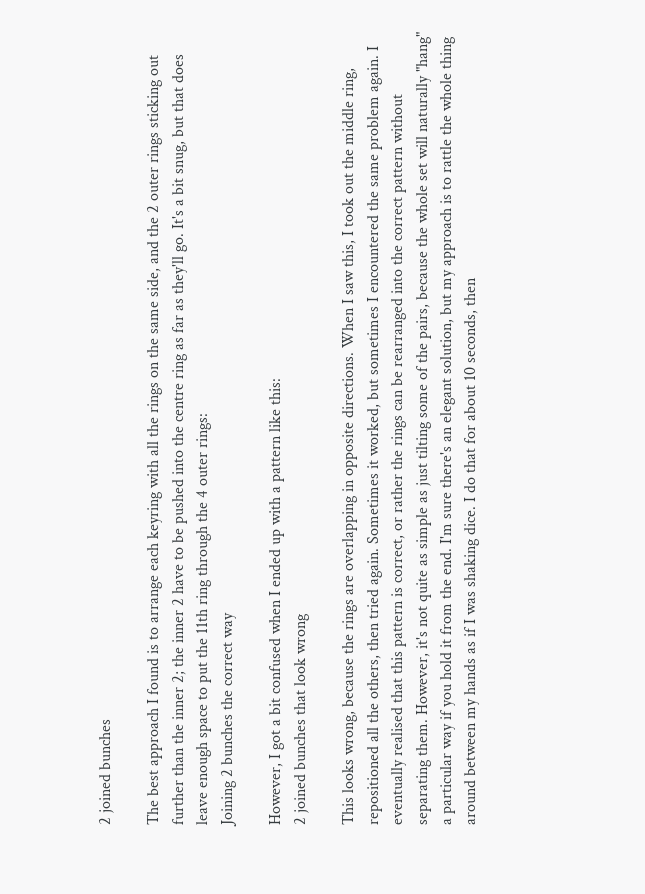2 joined bunches

The best approach I found is to arrange each keyring with all the rings on the same side, and the 2 outer rings sticking out further than the inner 2; the inner 2 have to be pushed into the centre ring as far as they'll go. It's a bit snug, but that does leave enough space to put the 11th ring through the 4 outer rings:
Joining 2 bunches the correct way

However, I got a bit confused when I ended up with a pattern like this:
2 joined bunches that look wrong

This looks wrong, because the rings are overlapping in opposite directions. When I saw this, I took out the middle ring, repositioned all the others, then tried again. Sometimes it worked, but sometimes I encountered the same problem again. I eventually realised that this pattern is correct, or rather the rings can be rearranged into the correct pattern without separating them. However, it's not quite as simple as just tilting some of the pairs, because the whole set will naturally "hang" a particular way if you hold it from the end. I'm sure there's an elegant solution, but my approach is to rattle the whole thing around between my hands as if I was shaking dice. I do that for about 10 seconds, then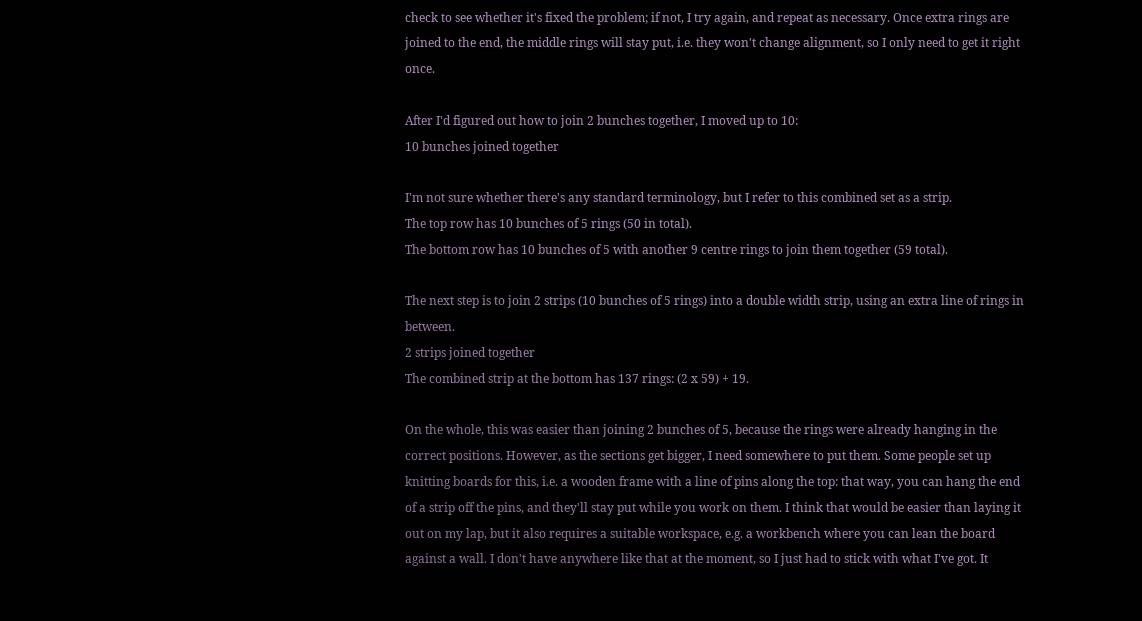check to see whether it's fixed the problem; if not, I try again, and repeat as necessary. Once extra rings are joined to the end, the middle rings will stay put, i.e. they won't change alignment, so I only need to get it right once.

After I'd figured out how to join 2 bunches together, I moved up to 10:
10 bunches joined together

I'm not sure whether there's any standard terminology, but I refer to this combined set as a strip.
The top row has 10 bunches of 5 rings (50 in total).
The bottom row has 10 bunches of 5 with another 9 centre rings to join them together (59 total).

The next step is to join 2 strips (10 bunches of 5 rings) into a double width strip, using an extra line of rings in between.
2 strips joined together
The combined strip at the bottom has 137 rings: (2 x 59) + 19.

On the whole, this was easier than joining 2 bunches of 5, because the rings were already hanging in the correct positions. However, as the sections get bigger, I need somewhere to put them. Some people set up knitting boards for this, i.e. a wooden frame with a line of pins along the top: that way, you can hang the end of a strip off the pins, and they'll stay put while you work on them. I think that would be easier than laying it out on my lap, but it also requires a suitable workspace, e.g. a workbench where you can lean the board against a wall. I don't have anywhere like that at the moment, so I just had to stick with what I've got. It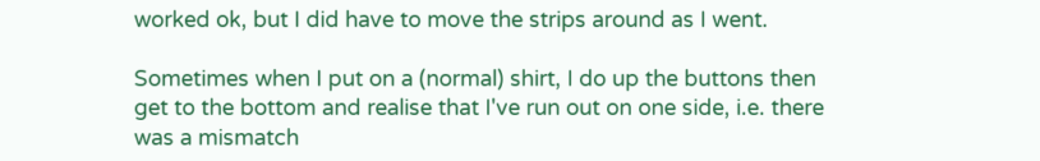worked ok, but I did have to move the strips around as I went.

Sometimes when I put on a (normal) shirt, I do up the buttons then get to the bottom and realise that I've run out on one side, i.e. there was a mismatch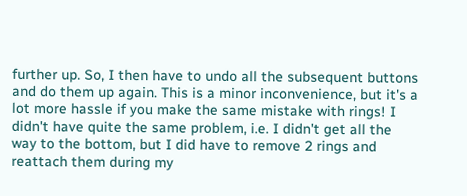further up. So, I then have to undo all the subsequent buttons and do them up again. This is a minor inconvenience, but it's a lot more hassle if you make the same mistake with rings! I didn't have quite the same problem, i.e. I didn't get all the way to the bottom, but I did have to remove 2 rings and reattach them during my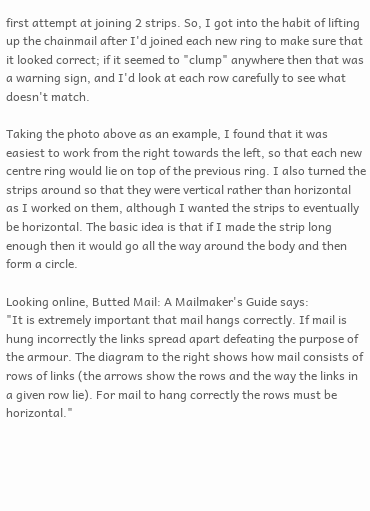first attempt at joining 2 strips. So, I got into the habit of lifting up the chainmail after I'd joined each new ring to make sure that it looked correct; if it seemed to "clump" anywhere then that was a warning sign, and I'd look at each row carefully to see what doesn't match.

Taking the photo above as an example, I found that it was easiest to work from the right towards the left, so that each new centre ring would lie on top of the previous ring. I also turned the strips around so that they were vertical rather than horizontal as I worked on them, although I wanted the strips to eventually be horizontal. The basic idea is that if I made the strip long enough then it would go all the way around the body and then form a circle.

Looking online, Butted Mail: A Mailmaker's Guide says:
"It is extremely important that mail hangs correctly. If mail is hung incorrectly the links spread apart defeating the purpose of the armour. The diagram to the right shows how mail consists of rows of links (the arrows show the rows and the way the links in a given row lie). For mail to hang correctly the rows must be horizontal."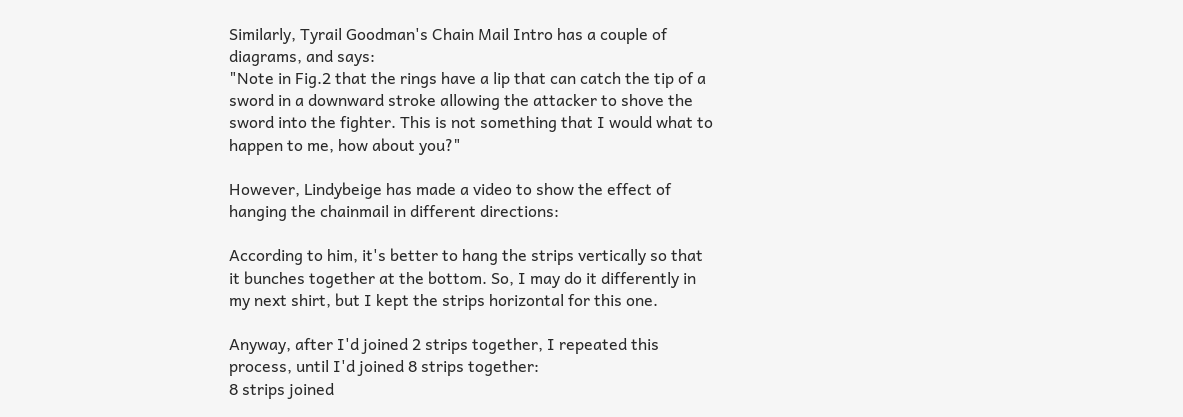Similarly, Tyrail Goodman's Chain Mail Intro has a couple of diagrams, and says:
"Note in Fig.2 that the rings have a lip that can catch the tip of a sword in a downward stroke allowing the attacker to shove the sword into the fighter. This is not something that I would what to happen to me, how about you?"

However, Lindybeige has made a video to show the effect of hanging the chainmail in different directions:

According to him, it's better to hang the strips vertically so that it bunches together at the bottom. So, I may do it differently in my next shirt, but I kept the strips horizontal for this one.

Anyway, after I'd joined 2 strips together, I repeated this process, until I'd joined 8 strips together:
8 strips joined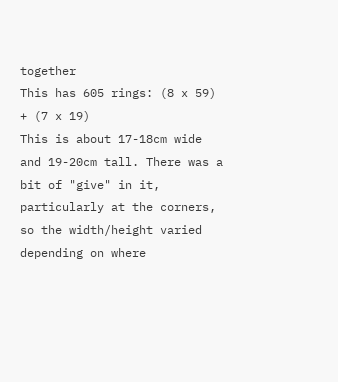together
This has 605 rings: (8 x 59) + (7 x 19)
This is about 17-18cm wide and 19-20cm tall. There was a bit of "give" in it, particularly at the corners, so the width/height varied depending on where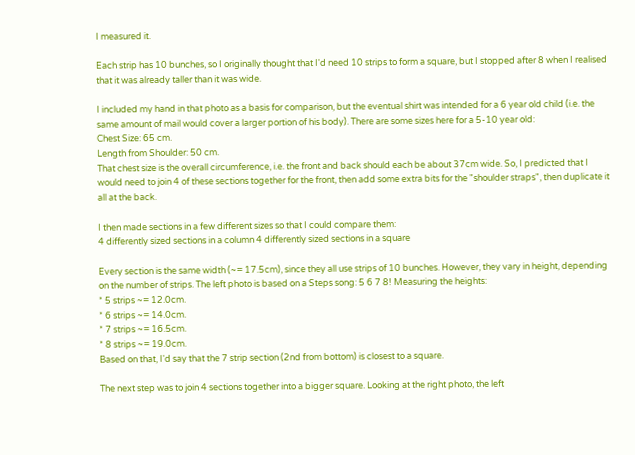I measured it.

Each strip has 10 bunches, so I originally thought that I'd need 10 strips to form a square, but I stopped after 8 when I realised that it was already taller than it was wide.

I included my hand in that photo as a basis for comparison, but the eventual shirt was intended for a 6 year old child (i.e. the same amount of mail would cover a larger portion of his body). There are some sizes here for a 5-10 year old:
Chest Size: 65 cm.
Length from Shoulder: 50 cm.
That chest size is the overall circumference, i.e. the front and back should each be about 37cm wide. So, I predicted that I would need to join 4 of these sections together for the front, then add some extra bits for the "shoulder straps", then duplicate it all at the back.

I then made sections in a few different sizes so that I could compare them:
4 differently sized sections in a column 4 differently sized sections in a square

Every section is the same width (~= 17.5cm), since they all use strips of 10 bunches. However, they vary in height, depending on the number of strips. The left photo is based on a Steps song: 5 6 7 8! Measuring the heights:
* 5 strips ~= 12.0cm.
* 6 strips ~= 14.0cm.
* 7 strips ~= 16.5cm.
* 8 strips ~= 19.0cm.
Based on that, I'd say that the 7 strip section (2nd from bottom) is closest to a square.

The next step was to join 4 sections together into a bigger square. Looking at the right photo, the left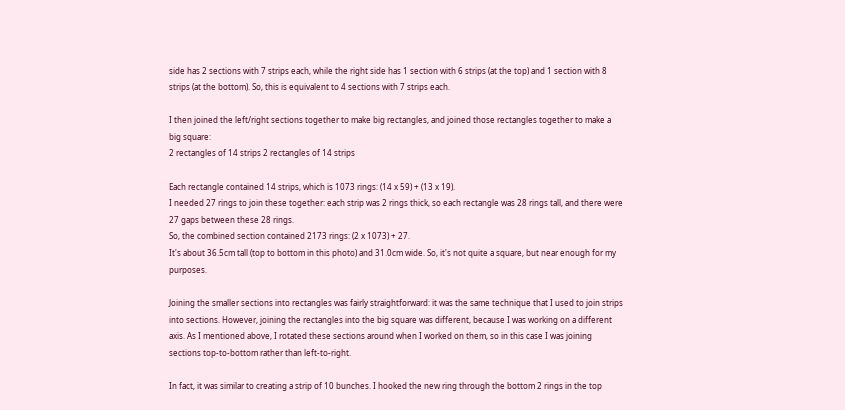side has 2 sections with 7 strips each, while the right side has 1 section with 6 strips (at the top) and 1 section with 8 strips (at the bottom). So, this is equivalent to 4 sections with 7 strips each.

I then joined the left/right sections together to make big rectangles, and joined those rectangles together to make a big square:
2 rectangles of 14 strips 2 rectangles of 14 strips

Each rectangle contained 14 strips, which is 1073 rings: (14 x 59) + (13 x 19).
I needed 27 rings to join these together: each strip was 2 rings thick, so each rectangle was 28 rings tall, and there were 27 gaps between these 28 rings.
So, the combined section contained 2173 rings: (2 x 1073) + 27.
It's about 36.5cm tall (top to bottom in this photo) and 31.0cm wide. So, it's not quite a square, but near enough for my purposes.

Joining the smaller sections into rectangles was fairly straightforward: it was the same technique that I used to join strips into sections. However, joining the rectangles into the big square was different, because I was working on a different axis. As I mentioned above, I rotated these sections around when I worked on them, so in this case I was joining sections top-to-bottom rather than left-to-right.

In fact, it was similar to creating a strip of 10 bunches. I hooked the new ring through the bottom 2 rings in the top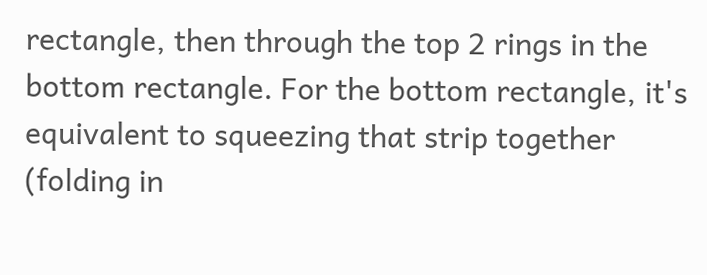rectangle, then through the top 2 rings in the bottom rectangle. For the bottom rectangle, it's equivalent to squeezing that strip together (folding in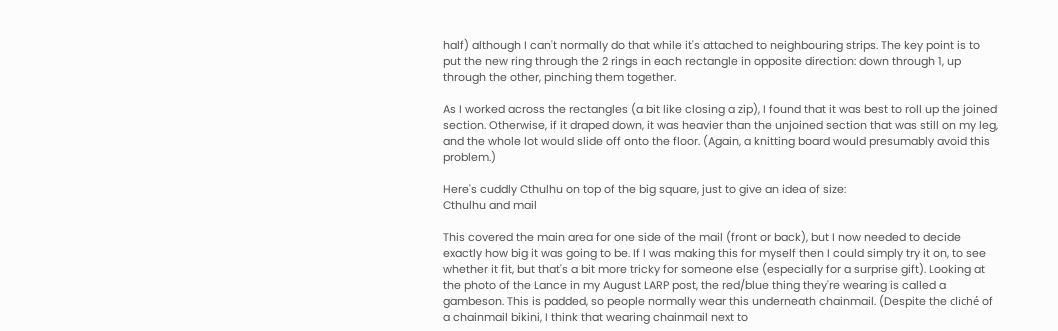half) although I can't normally do that while it's attached to neighbouring strips. The key point is to put the new ring through the 2 rings in each rectangle in opposite direction: down through 1, up through the other, pinching them together.

As I worked across the rectangles (a bit like closing a zip), I found that it was best to roll up the joined section. Otherwise, if it draped down, it was heavier than the unjoined section that was still on my leg, and the whole lot would slide off onto the floor. (Again, a knitting board would presumably avoid this problem.)

Here's cuddly Cthulhu on top of the big square, just to give an idea of size:
Cthulhu and mail

This covered the main area for one side of the mail (front or back), but I now needed to decide exactly how big it was going to be. If I was making this for myself then I could simply try it on, to see whether it fit, but that's a bit more tricky for someone else (especially for a surprise gift). Looking at the photo of the Lance in my August LARP post, the red/blue thing they're wearing is called a gambeson. This is padded, so people normally wear this underneath chainmail. (Despite the cliché of a chainmail bikini, I think that wearing chainmail next to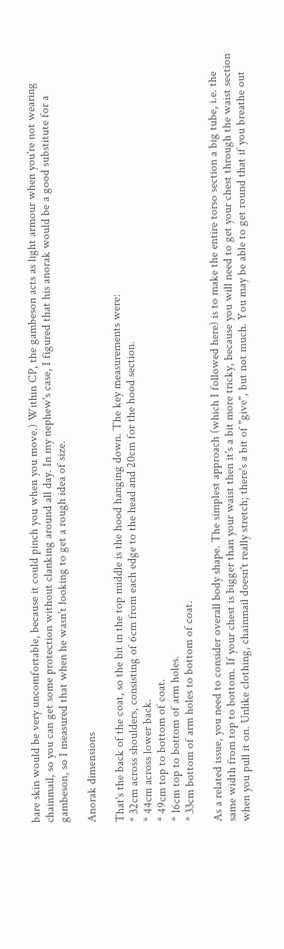bare skin would be very uncomfortable, because it could pinch you when you move.) Within CP, the gambeson acts as light armour when you're not wearing chainmail, so you can get some protection without clanking around all day. In my nephew's case, I figured that his anorak would be a good substitute for a gambeson, so I measured that when he wasn't looking to get a rough idea of size.

Anorak dimensions

That's the back of the coat, so the bit in the top middle is the hood hanging down. The key measurements were:
* 32cm across shoulders, consisting of 6cm from each edge to the head and 20cm for the hood section.
* 44cm across lower back.
* 49cm top to bottom of coat.
* 16cm top to bottom of arm holes.
* 33cm bottom of arm holes to bottom of coat.

As a related issue, you need to consider overall body shape. The simplest approach (which I followed here) is to make the entire torso section a big tube, i.e. the same width from top to bottom. If your chest is bigger than your waist then it's a bit more tricky, because you will need to get your chest through the waist section when you pull it on. Unlike clothing, chainmail doesn't really stretch; there's a bit of "give", but not much. You may be able to get round that if you breathe out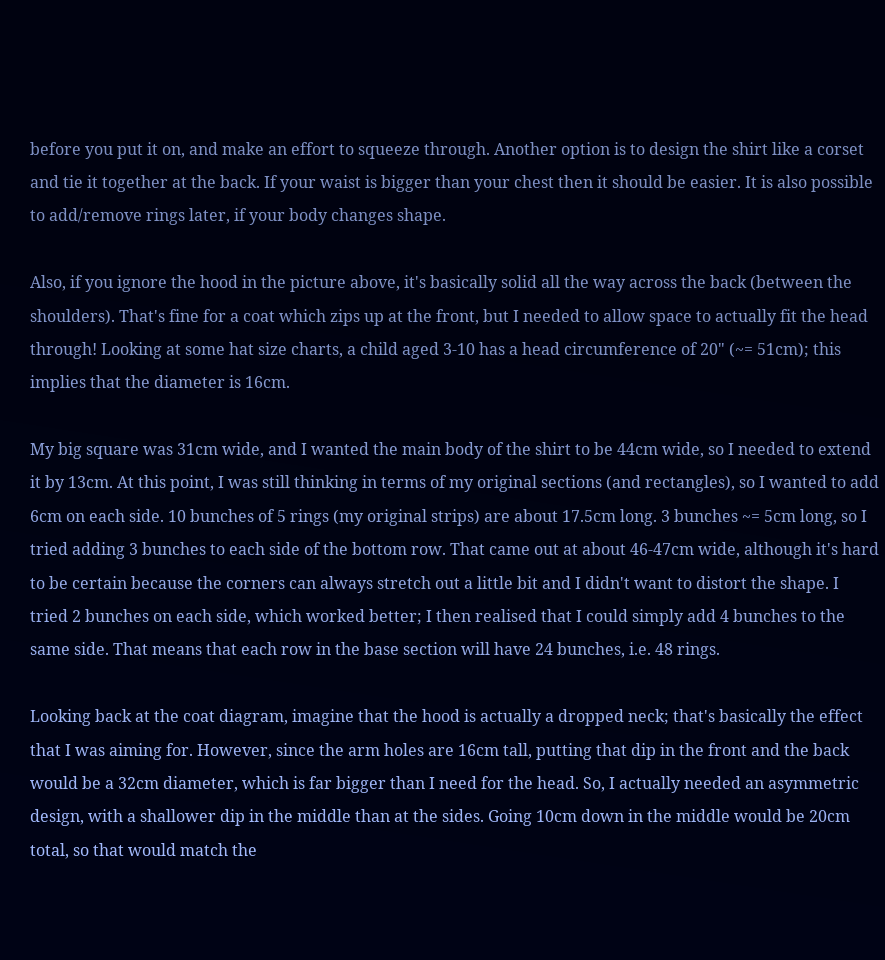before you put it on, and make an effort to squeeze through. Another option is to design the shirt like a corset and tie it together at the back. If your waist is bigger than your chest then it should be easier. It is also possible to add/remove rings later, if your body changes shape.

Also, if you ignore the hood in the picture above, it's basically solid all the way across the back (between the shoulders). That's fine for a coat which zips up at the front, but I needed to allow space to actually fit the head through! Looking at some hat size charts, a child aged 3-10 has a head circumference of 20" (~= 51cm); this implies that the diameter is 16cm.

My big square was 31cm wide, and I wanted the main body of the shirt to be 44cm wide, so I needed to extend it by 13cm. At this point, I was still thinking in terms of my original sections (and rectangles), so I wanted to add 6cm on each side. 10 bunches of 5 rings (my original strips) are about 17.5cm long. 3 bunches ~= 5cm long, so I tried adding 3 bunches to each side of the bottom row. That came out at about 46-47cm wide, although it's hard to be certain because the corners can always stretch out a little bit and I didn't want to distort the shape. I tried 2 bunches on each side, which worked better; I then realised that I could simply add 4 bunches to the same side. That means that each row in the base section will have 24 bunches, i.e. 48 rings.

Looking back at the coat diagram, imagine that the hood is actually a dropped neck; that's basically the effect that I was aiming for. However, since the arm holes are 16cm tall, putting that dip in the front and the back would be a 32cm diameter, which is far bigger than I need for the head. So, I actually needed an asymmetric design, with a shallower dip in the middle than at the sides. Going 10cm down in the middle would be 20cm total, so that would match the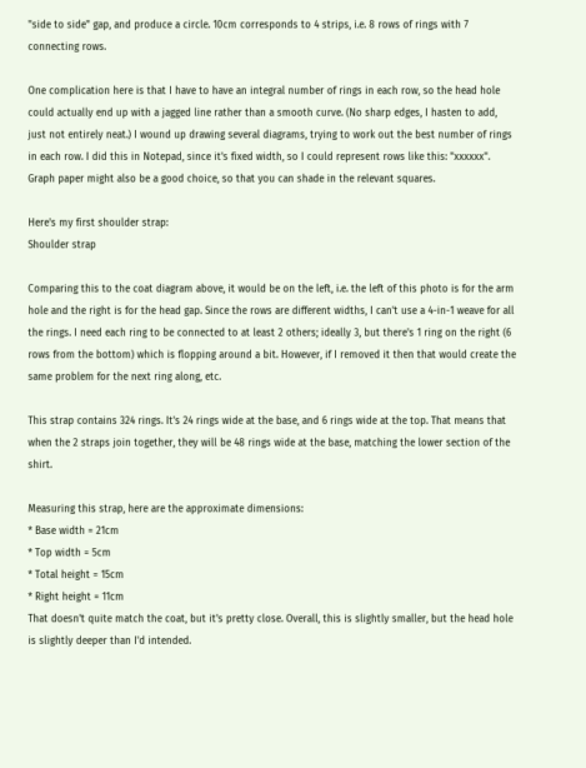"side to side" gap, and produce a circle. 10cm corresponds to 4 strips, i.e. 8 rows of rings with 7 connecting rows.

One complication here is that I have to have an integral number of rings in each row, so the head hole could actually end up with a jagged line rather than a smooth curve. (No sharp edges, I hasten to add, just not entirely neat.) I wound up drawing several diagrams, trying to work out the best number of rings in each row. I did this in Notepad, since it's fixed width, so I could represent rows like this: "xxxxxx". Graph paper might also be a good choice, so that you can shade in the relevant squares.

Here's my first shoulder strap:
Shoulder strap

Comparing this to the coat diagram above, it would be on the left, i.e. the left of this photo is for the arm hole and the right is for the head gap. Since the rows are different widths, I can't use a 4-in-1 weave for all the rings. I need each ring to be connected to at least 2 others; ideally 3, but there's 1 ring on the right (6 rows from the bottom) which is flopping around a bit. However, if I removed it then that would create the same problem for the next ring along, etc.

This strap contains 324 rings. It's 24 rings wide at the base, and 6 rings wide at the top. That means that when the 2 straps join together, they will be 48 rings wide at the base, matching the lower section of the shirt.

Measuring this strap, here are the approximate dimensions:
* Base width = 21cm
* Top width = 5cm
* Total height = 15cm
* Right height = 11cm
That doesn't quite match the coat, but it's pretty close. Overall, this is slightly smaller, but the head hole is slightly deeper than I'd intended.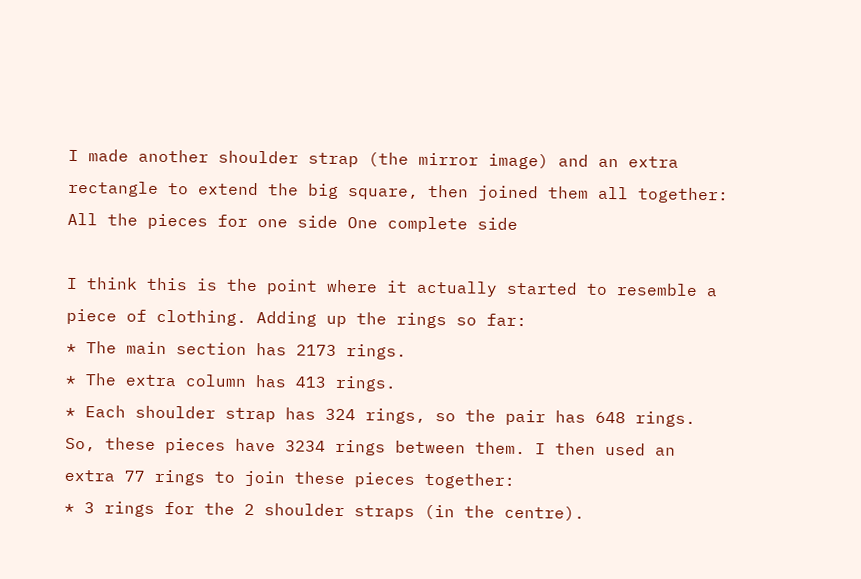I made another shoulder strap (the mirror image) and an extra rectangle to extend the big square, then joined them all together:
All the pieces for one side One complete side

I think this is the point where it actually started to resemble a piece of clothing. Adding up the rings so far:
* The main section has 2173 rings.
* The extra column has 413 rings.
* Each shoulder strap has 324 rings, so the pair has 648 rings.
So, these pieces have 3234 rings between them. I then used an extra 77 rings to join these pieces together:
* 3 rings for the 2 shoulder straps (in the centre).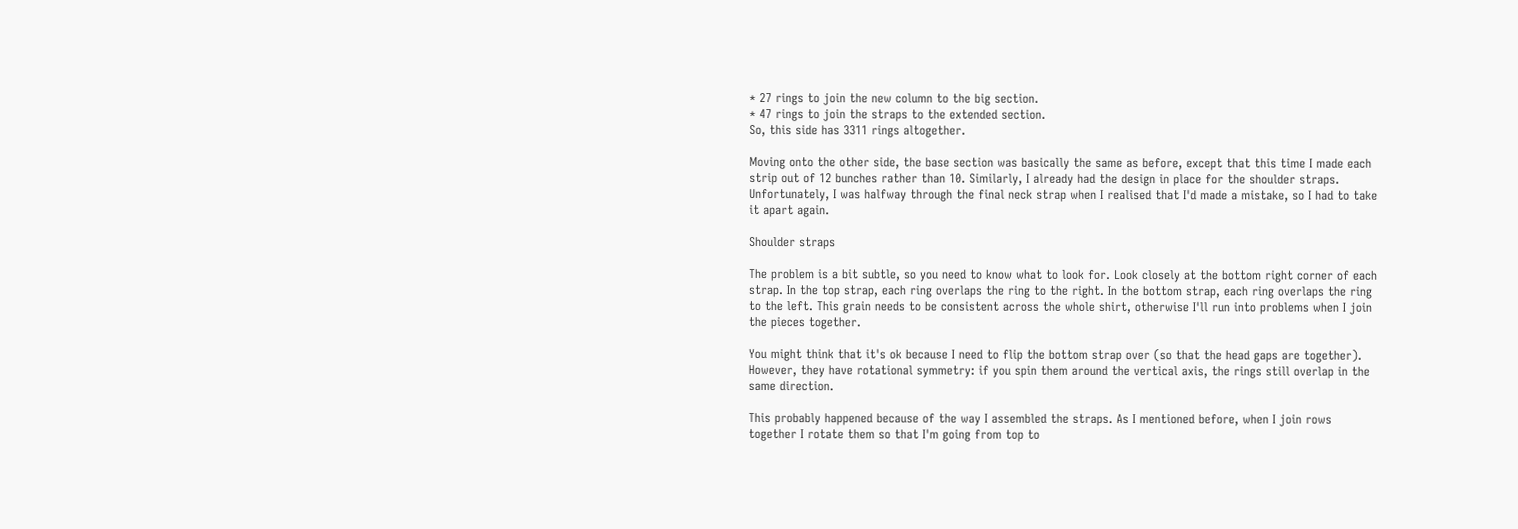* 27 rings to join the new column to the big section.
* 47 rings to join the straps to the extended section.
So, this side has 3311 rings altogether.

Moving onto the other side, the base section was basically the same as before, except that this time I made each strip out of 12 bunches rather than 10. Similarly, I already had the design in place for the shoulder straps. Unfortunately, I was halfway through the final neck strap when I realised that I'd made a mistake, so I had to take it apart again.

Shoulder straps

The problem is a bit subtle, so you need to know what to look for. Look closely at the bottom right corner of each strap. In the top strap, each ring overlaps the ring to the right. In the bottom strap, each ring overlaps the ring to the left. This grain needs to be consistent across the whole shirt, otherwise I'll run into problems when I join the pieces together.

You might think that it's ok because I need to flip the bottom strap over (so that the head gaps are together). However, they have rotational symmetry: if you spin them around the vertical axis, the rings still overlap in the same direction.

This probably happened because of the way I assembled the straps. As I mentioned before, when I join rows together I rotate them so that I'm going from top to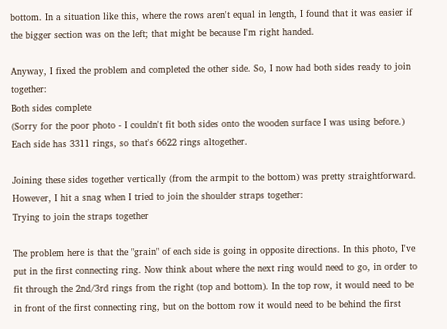bottom. In a situation like this, where the rows aren't equal in length, I found that it was easier if the bigger section was on the left; that might be because I'm right handed.

Anyway, I fixed the problem and completed the other side. So, I now had both sides ready to join together:
Both sides complete
(Sorry for the poor photo - I couldn't fit both sides onto the wooden surface I was using before.)
Each side has 3311 rings, so that's 6622 rings altogether.

Joining these sides together vertically (from the armpit to the bottom) was pretty straightforward. However, I hit a snag when I tried to join the shoulder straps together:
Trying to join the straps together

The problem here is that the "grain" of each side is going in opposite directions. In this photo, I've put in the first connecting ring. Now think about where the next ring would need to go, in order to fit through the 2nd/3rd rings from the right (top and bottom). In the top row, it would need to be in front of the first connecting ring, but on the bottom row it would need to be behind the first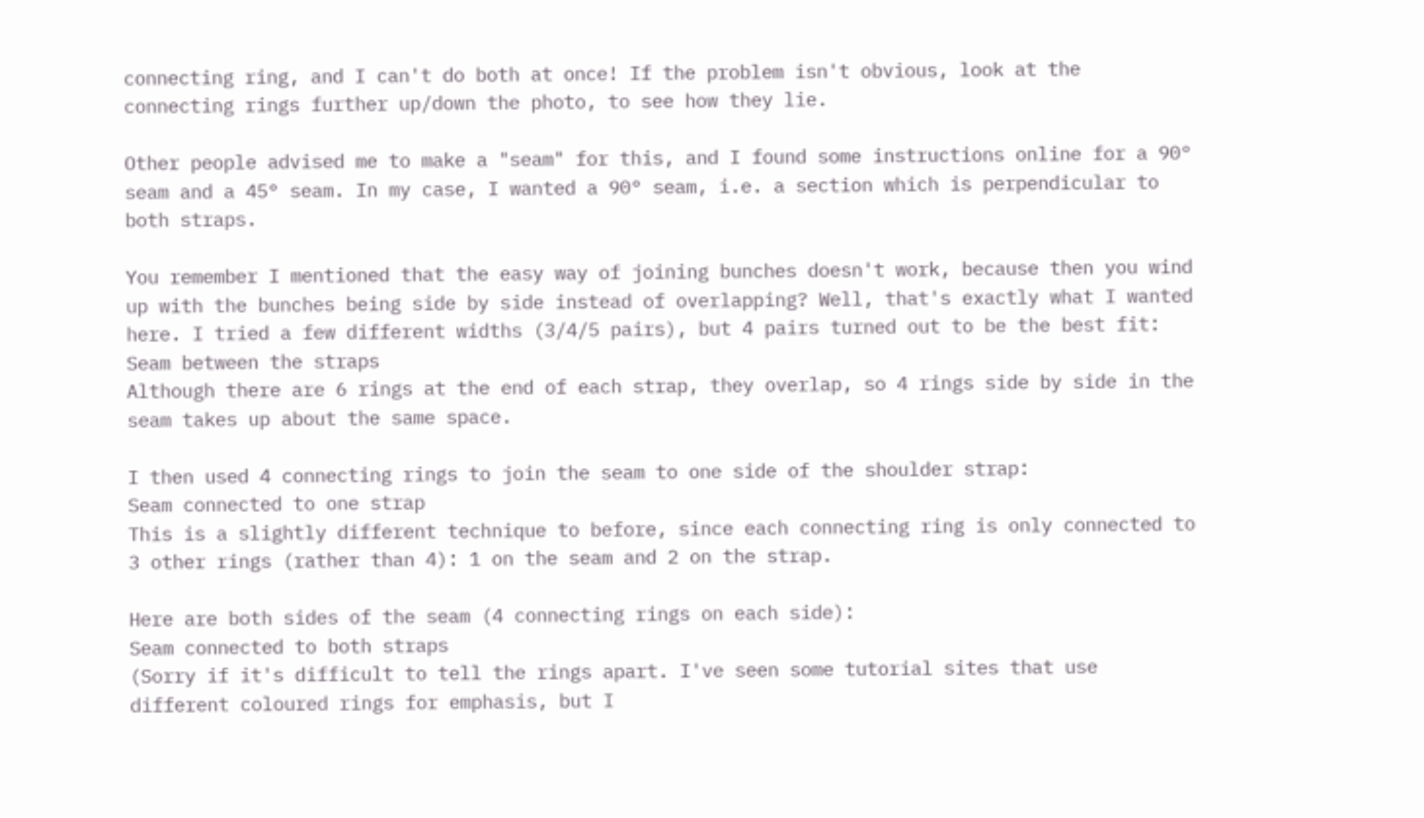connecting ring, and I can't do both at once! If the problem isn't obvious, look at the connecting rings further up/down the photo, to see how they lie.

Other people advised me to make a "seam" for this, and I found some instructions online for a 90° seam and a 45° seam. In my case, I wanted a 90° seam, i.e. a section which is perpendicular to both straps.

You remember I mentioned that the easy way of joining bunches doesn't work, because then you wind up with the bunches being side by side instead of overlapping? Well, that's exactly what I wanted here. I tried a few different widths (3/4/5 pairs), but 4 pairs turned out to be the best fit:
Seam between the straps
Although there are 6 rings at the end of each strap, they overlap, so 4 rings side by side in the seam takes up about the same space.

I then used 4 connecting rings to join the seam to one side of the shoulder strap:
Seam connected to one strap
This is a slightly different technique to before, since each connecting ring is only connected to 3 other rings (rather than 4): 1 on the seam and 2 on the strap.

Here are both sides of the seam (4 connecting rings on each side):
Seam connected to both straps
(Sorry if it's difficult to tell the rings apart. I've seen some tutorial sites that use different coloured rings for emphasis, but I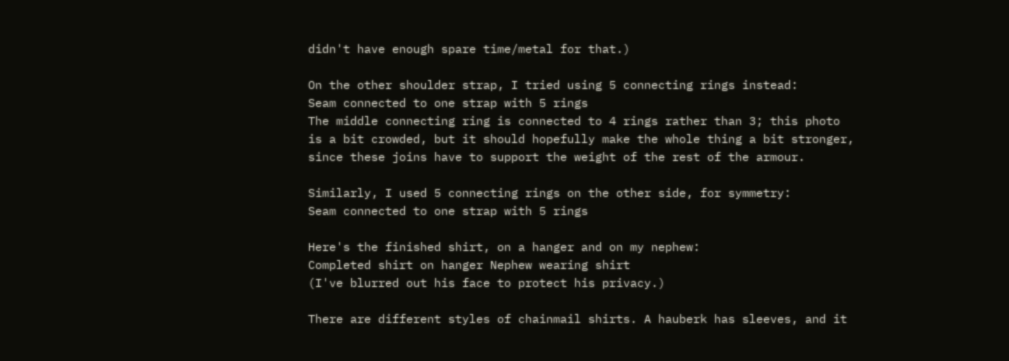didn't have enough spare time/metal for that.)

On the other shoulder strap, I tried using 5 connecting rings instead:
Seam connected to one strap with 5 rings
The middle connecting ring is connected to 4 rings rather than 3; this photo is a bit crowded, but it should hopefully make the whole thing a bit stronger, since these joins have to support the weight of the rest of the armour.

Similarly, I used 5 connecting rings on the other side, for symmetry:
Seam connected to one strap with 5 rings

Here's the finished shirt, on a hanger and on my nephew:
Completed shirt on hanger Nephew wearing shirt
(I've blurred out his face to protect his privacy.)

There are different styles of chainmail shirts. A hauberk has sleeves, and it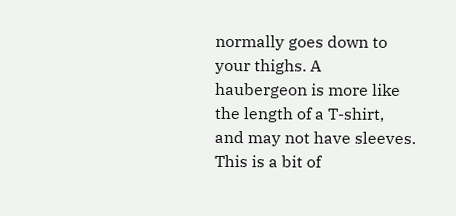normally goes down to your thighs. A haubergeon is more like the length of a T-shirt, and may not have sleeves. This is a bit of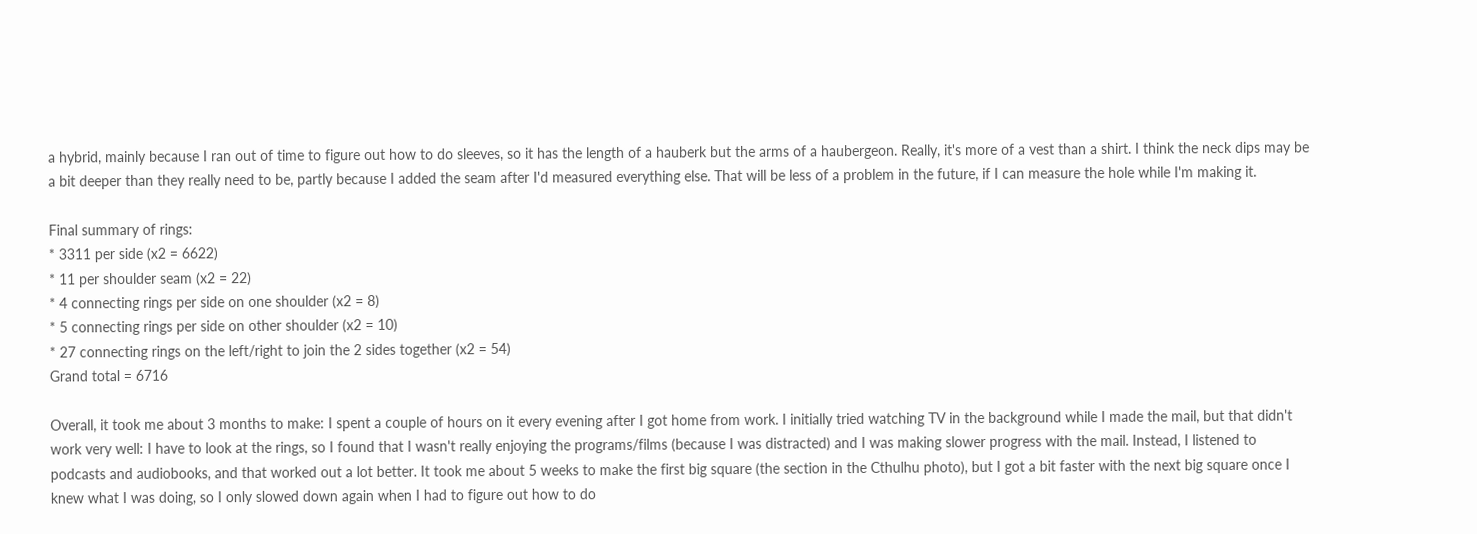a hybrid, mainly because I ran out of time to figure out how to do sleeves, so it has the length of a hauberk but the arms of a haubergeon. Really, it's more of a vest than a shirt. I think the neck dips may be a bit deeper than they really need to be, partly because I added the seam after I'd measured everything else. That will be less of a problem in the future, if I can measure the hole while I'm making it.

Final summary of rings:
* 3311 per side (x2 = 6622)
* 11 per shoulder seam (x2 = 22)
* 4 connecting rings per side on one shoulder (x2 = 8)
* 5 connecting rings per side on other shoulder (x2 = 10)
* 27 connecting rings on the left/right to join the 2 sides together (x2 = 54)
Grand total = 6716

Overall, it took me about 3 months to make: I spent a couple of hours on it every evening after I got home from work. I initially tried watching TV in the background while I made the mail, but that didn't work very well: I have to look at the rings, so I found that I wasn't really enjoying the programs/films (because I was distracted) and I was making slower progress with the mail. Instead, I listened to podcasts and audiobooks, and that worked out a lot better. It took me about 5 weeks to make the first big square (the section in the Cthulhu photo), but I got a bit faster with the next big square once I knew what I was doing, so I only slowed down again when I had to figure out how to do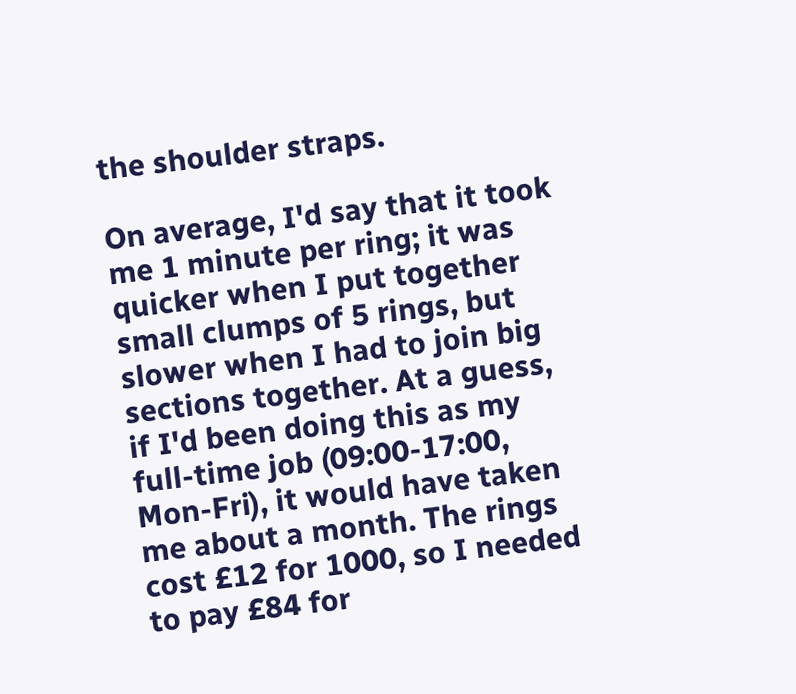the shoulder straps.

On average, I'd say that it took me 1 minute per ring; it was quicker when I put together small clumps of 5 rings, but slower when I had to join big sections together. At a guess, if I'd been doing this as my full-time job (09:00-17:00, Mon-Fri), it would have taken me about a month. The rings cost £12 for 1000, so I needed to pay £84 for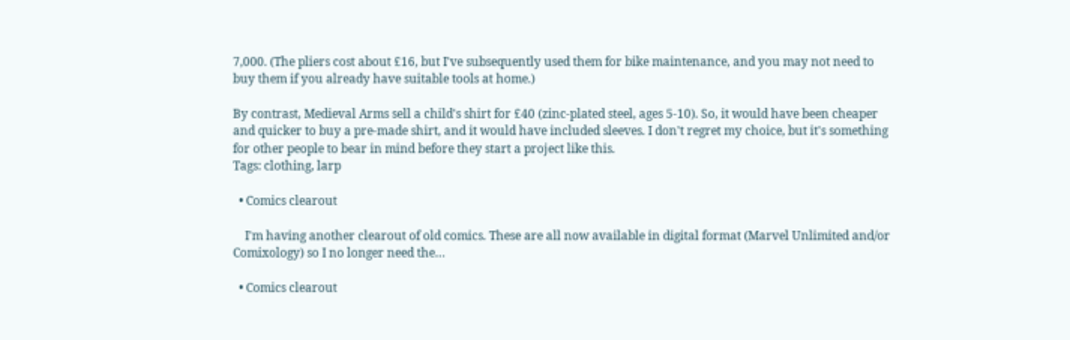7,000. (The pliers cost about £16, but I've subsequently used them for bike maintenance, and you may not need to buy them if you already have suitable tools at home.)

By contrast, Medieval Arms sell a child's shirt for £40 (zinc-plated steel, ages 5-10). So, it would have been cheaper and quicker to buy a pre-made shirt, and it would have included sleeves. I don't regret my choice, but it's something for other people to bear in mind before they start a project like this.
Tags: clothing, larp

  • Comics clearout

    I'm having another clearout of old comics. These are all now available in digital format (Marvel Unlimited and/or Comixology) so I no longer need the…

  • Comics clearout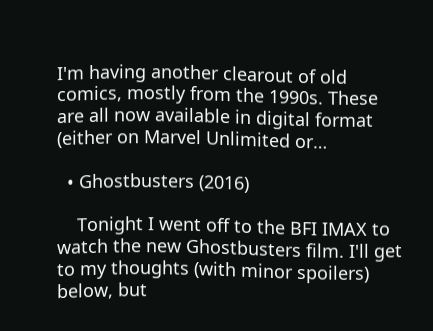I'm having another clearout of old comics, mostly from the 1990s. These are all now available in digital format (either on Marvel Unlimited or…

  • Ghostbusters (2016)

    Tonight I went off to the BFI IMAX to watch the new Ghostbusters film. I'll get to my thoughts (with minor spoilers) below, but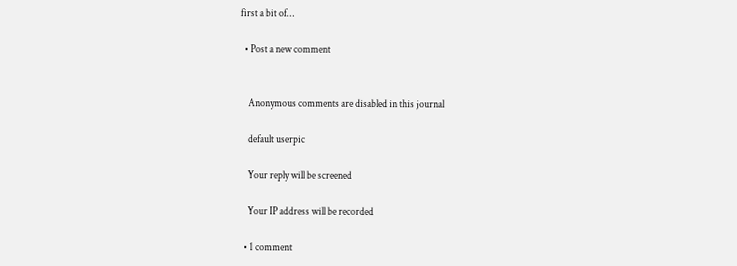first a bit of…

  • Post a new comment


    Anonymous comments are disabled in this journal

    default userpic

    Your reply will be screened

    Your IP address will be recorded

  • 1 comment